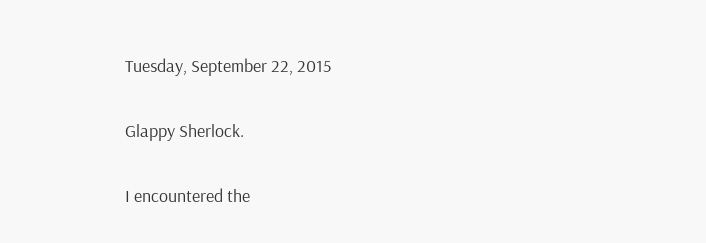Tuesday, September 22, 2015

Glappy Sherlock.

I encountered the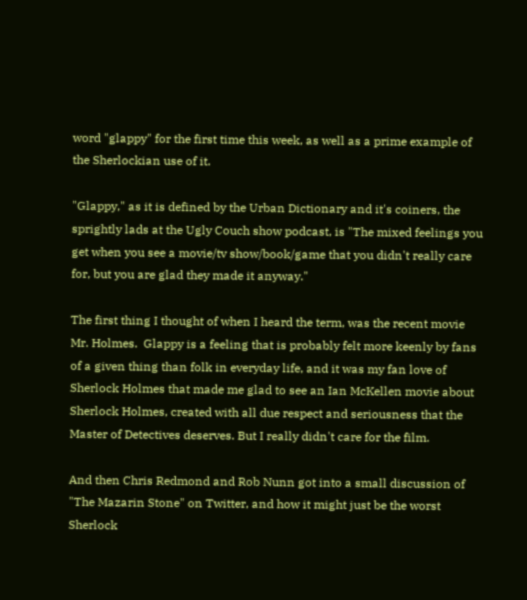word "glappy" for the first time this week, as well as a prime example of the Sherlockian use of it.

"Glappy," as it is defined by the Urban Dictionary and it's coiners, the sprightly lads at the Ugly Couch show podcast, is "The mixed feelings you get when you see a movie/tv show/book/game that you didn't really care for, but you are glad they made it anyway."

The first thing I thought of when I heard the term, was the recent movie Mr. Holmes.  Glappy is a feeling that is probably felt more keenly by fans of a given thing than folk in everyday life, and it was my fan love of Sherlock Holmes that made me glad to see an Ian McKellen movie about Sherlock Holmes, created with all due respect and seriousness that the Master of Detectives deserves. But I really didn't care for the film.

And then Chris Redmond and Rob Nunn got into a small discussion of "The Mazarin Stone" on Twitter, and how it might just be the worst Sherlock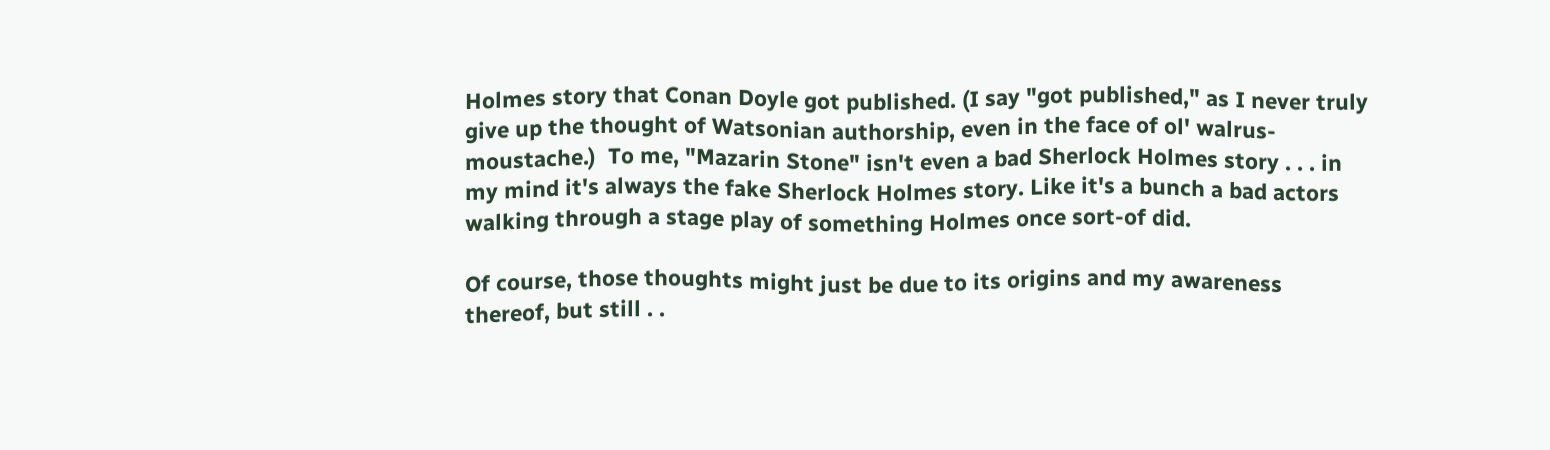Holmes story that Conan Doyle got published. (I say "got published," as I never truly give up the thought of Watsonian authorship, even in the face of ol' walrus-moustache.)  To me, "Mazarin Stone" isn't even a bad Sherlock Holmes story . . . in my mind it's always the fake Sherlock Holmes story. Like it's a bunch a bad actors walking through a stage play of something Holmes once sort-of did.

Of course, those thoughts might just be due to its origins and my awareness thereof, but still . .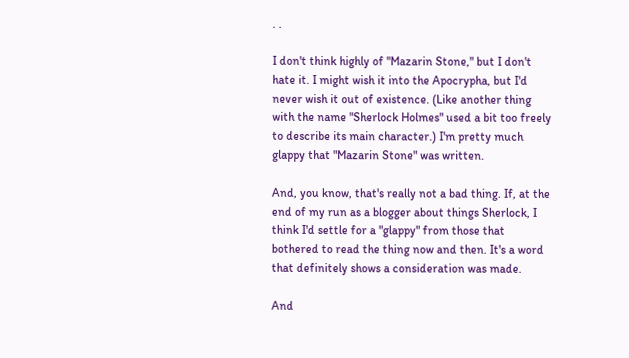. .

I don't think highly of "Mazarin Stone," but I don't hate it. I might wish it into the Apocrypha, but I'd never wish it out of existence. (Like another thing with the name "Sherlock Holmes" used a bit too freely to describe its main character.) I'm pretty much glappy that "Mazarin Stone" was written.

And, you know, that's really not a bad thing. If, at the end of my run as a blogger about things Sherlock, I think I'd settle for a "glappy" from those that bothered to read the thing now and then. It's a word that definitely shows a consideration was made.

And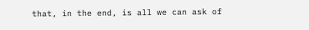that, in the end, is all we can ask of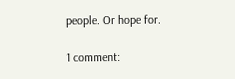people. Or hope for.

1 comment: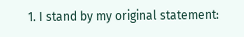1. I stand by my original statement: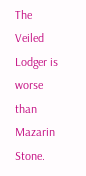The Veiled Lodger is worse than Mazarin Stone.